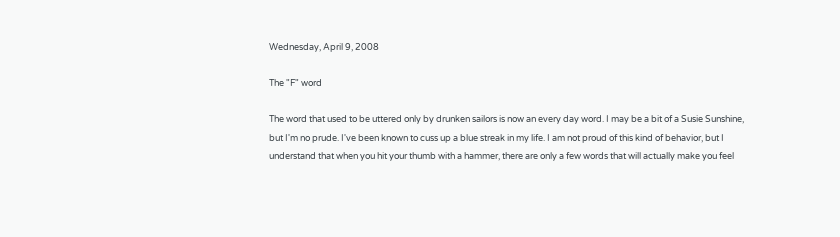Wednesday, April 9, 2008

The "F" word

The word that used to be uttered only by drunken sailors is now an every day word. I may be a bit of a Susie Sunshine, but I'm no prude. I've been known to cuss up a blue streak in my life. I am not proud of this kind of behavior, but I understand that when you hit your thumb with a hammer, there are only a few words that will actually make you feel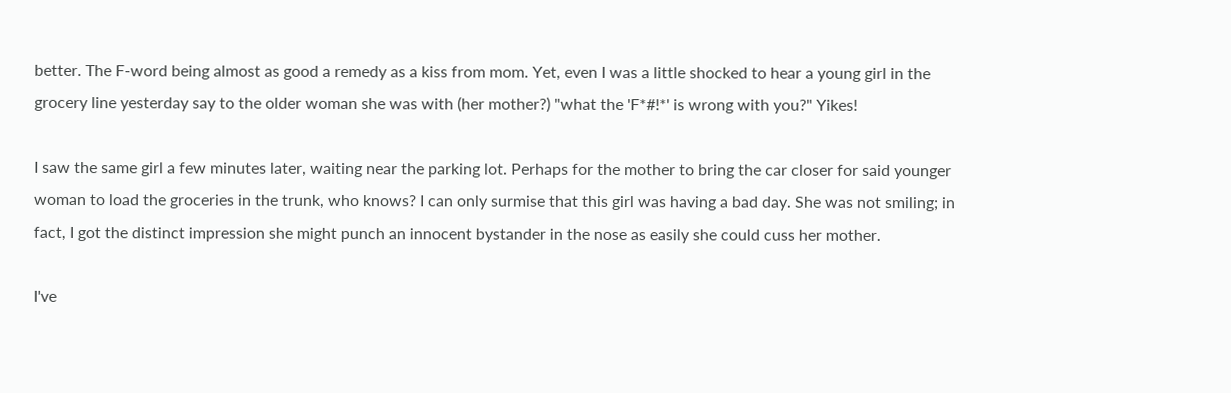better. The F-word being almost as good a remedy as a kiss from mom. Yet, even I was a little shocked to hear a young girl in the grocery line yesterday say to the older woman she was with (her mother?) "what the 'F*#!*' is wrong with you?" Yikes!

I saw the same girl a few minutes later, waiting near the parking lot. Perhaps for the mother to bring the car closer for said younger woman to load the groceries in the trunk, who knows? I can only surmise that this girl was having a bad day. She was not smiling; in fact, I got the distinct impression she might punch an innocent bystander in the nose as easily she could cuss her mother.

I've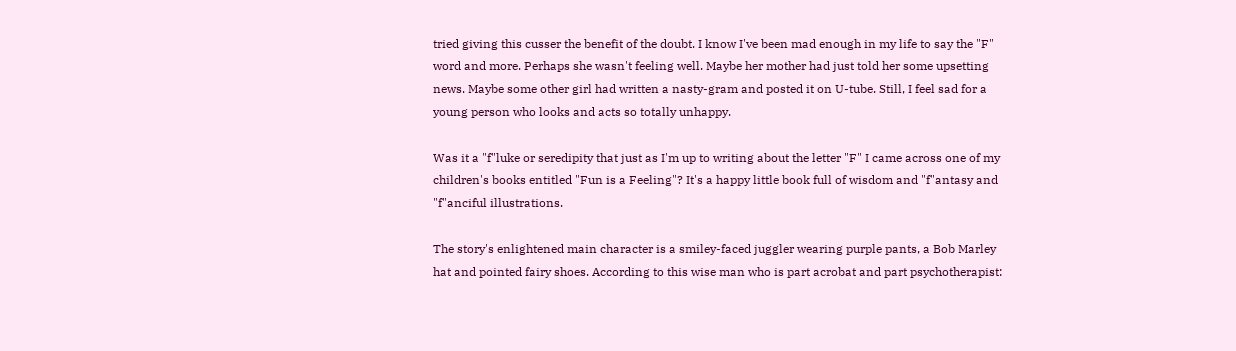tried giving this cusser the benefit of the doubt. I know I've been mad enough in my life to say the "F" word and more. Perhaps she wasn't feeling well. Maybe her mother had just told her some upsetting news. Maybe some other girl had written a nasty-gram and posted it on U-tube. Still, I feel sad for a young person who looks and acts so totally unhappy.

Was it a "f"luke or seredipity that just as I'm up to writing about the letter "F" I came across one of my children's books entitled "Fun is a Feeling"? It's a happy little book full of wisdom and "f"antasy and "f"anciful illustrations.

The story's enlightened main character is a smiley-faced juggler wearing purple pants, a Bob Marley hat and pointed fairy shoes. According to this wise man who is part acrobat and part psychotherapist: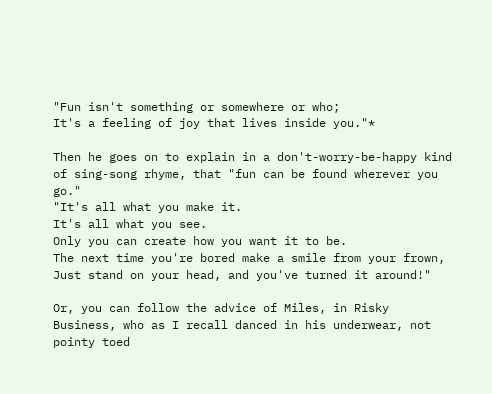"Fun isn't something or somewhere or who;
It's a feeling of joy that lives inside you."*

Then he goes on to explain in a don't-worry-be-happy kind of sing-song rhyme, that "fun can be found wherever you go."
"It's all what you make it.
It's all what you see.
Only you can create how you want it to be.
The next time you're bored make a smile from your frown,
Just stand on your head, and you've turned it around!"

Or, you can follow the advice of Miles, in Risky Business, who as I recall danced in his underwear, not pointy toed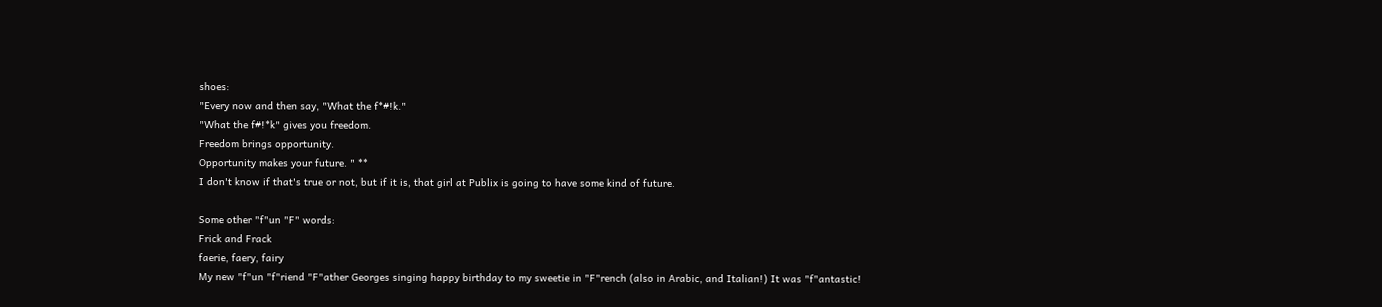shoes:
"Every now and then say, "What the f*#!k."
"What the f#!*k" gives you freedom.
Freedom brings opportunity.
Opportunity makes your future. " **
I don't know if that's true or not, but if it is, that girl at Publix is going to have some kind of future.

Some other "f"un "F" words:
Frick and Frack
faerie, faery, fairy
My new "f"un "f"riend "F"ather Georges singing happy birthday to my sweetie in "F"rench (also in Arabic, and Italian!) It was "f"antastic!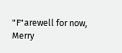"F"arewell for now,
Merry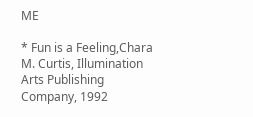ME

* Fun is a Feeling,Chara M. Curtis, Illumination Arts Publishing Company, 1992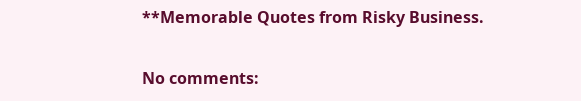**Memorable Quotes from Risky Business.

No comments: